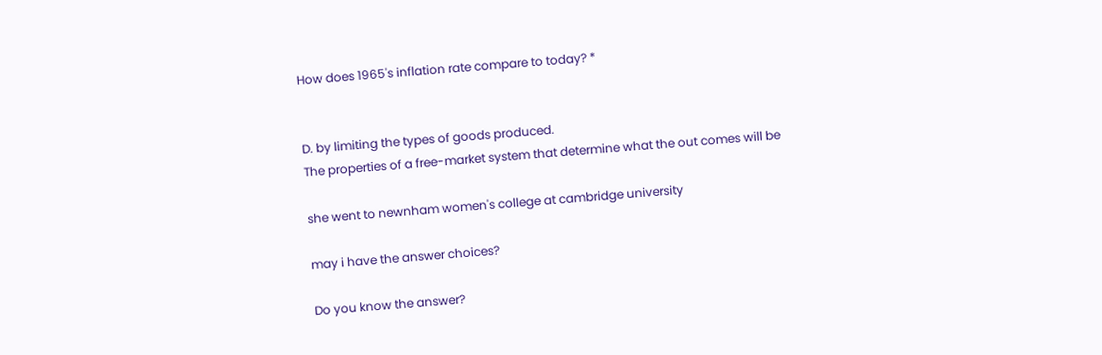How does 1965's inflation rate compare to today? *


D. by limiting the types of goods produced.
The properties of a free-market system that determine what the out comes will be

she went to newnham women's college at cambridge university

may i have the answer choices?

Do you know the answer?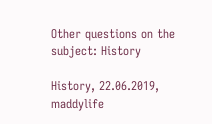Other questions on the subject: History

History, 22.06.2019, maddylife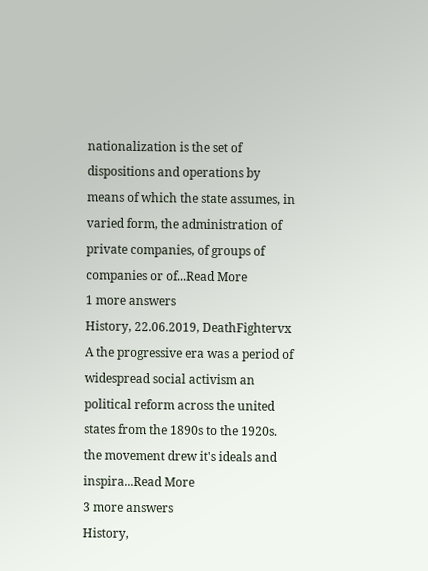nationalization is the set of dispositions and operations by means of which the state assumes, in varied form, the administration of private companies, of groups of companies or of...Read More
1 more answers
History, 22.06.2019, DeathFightervx
A the progressive era was a period of widespread social activism an political reform across the united states from the 1890s to the 1920s. the movement drew it's ideals and inspira...Read More
3 more answers
History,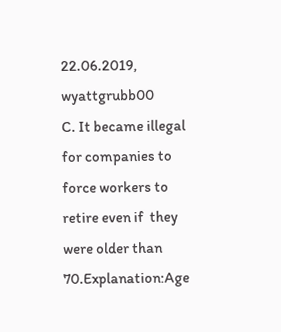22.06.2019, wyattgrubb00
C. It became illegal for companies to force workers to retire even if  they were older than 70.Explanation:Age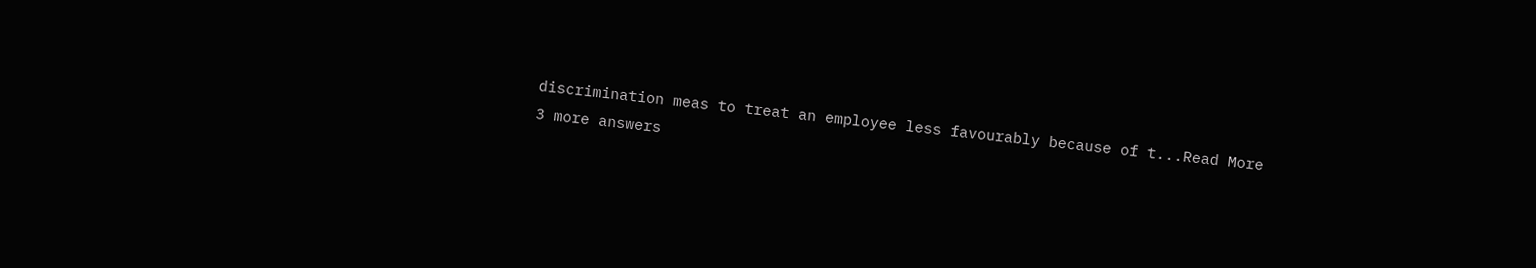discrimination meas to treat an employee less favourably because of t...Read More
3 more answers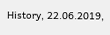History, 22.06.2019,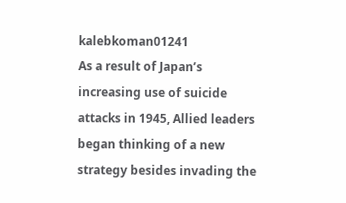kalebkoman01241
As a result of Japan’s increasing use of suicide attacks in 1945, Allied leaders began thinking of a new strategy besides invading the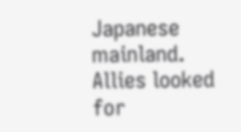Japanese mainland. Allies looked for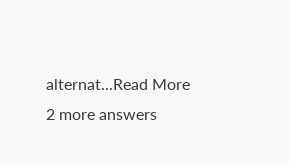alternat...Read More
2 more answers